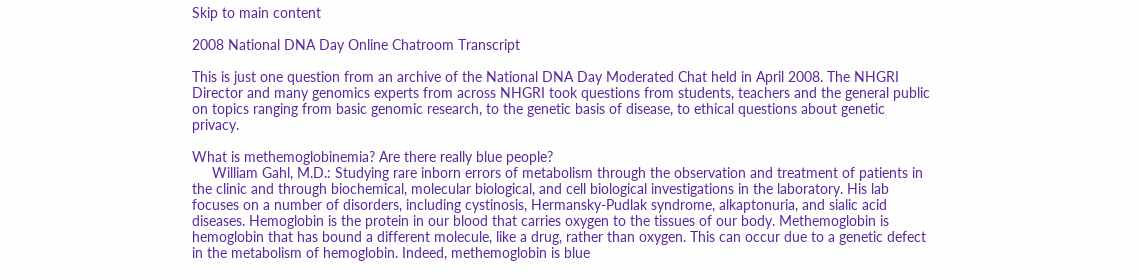Skip to main content

2008 National DNA Day Online Chatroom Transcript

This is just one question from an archive of the National DNA Day Moderated Chat held in April 2008. The NHGRI Director and many genomics experts from across NHGRI took questions from students, teachers and the general public on topics ranging from basic genomic research, to the genetic basis of disease, to ethical questions about genetic privacy.

What is methemoglobinemia? Are there really blue people?
     William Gahl, M.D.: Studying rare inborn errors of metabolism through the observation and treatment of patients in the clinic and through biochemical, molecular biological, and cell biological investigations in the laboratory. His lab focuses on a number of disorders, including cystinosis, Hermansky-Pudlak syndrome, alkaptonuria, and sialic acid diseases. Hemoglobin is the protein in our blood that carries oxygen to the tissues of our body. Methemoglobin is hemoglobin that has bound a different molecule, like a drug, rather than oxygen. This can occur due to a genetic defect in the metabolism of hemoglobin. Indeed, methemoglobin is blue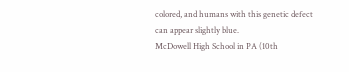colored, and humans with this genetic defect can appear slightly blue.
McDowell High School in PA (10th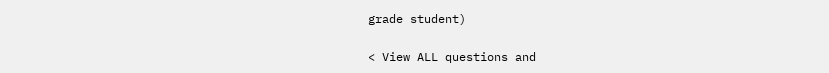grade student)

< View ALL questions and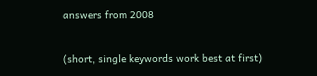answers from 2008

(short, single keywords work best at first)